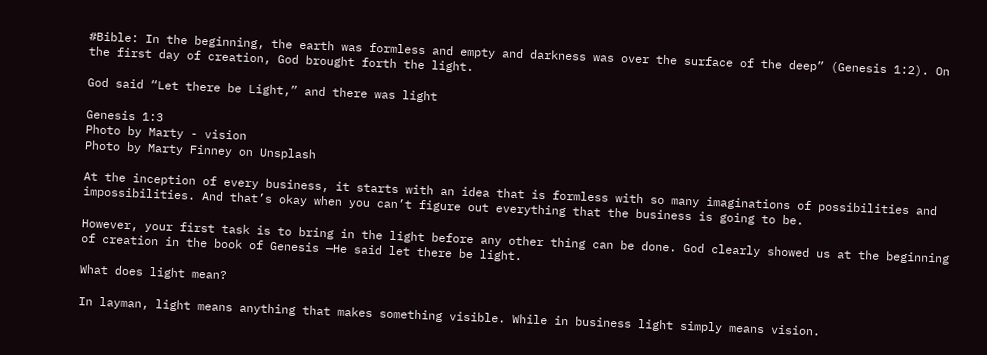#Bible: In the beginning, the earth was formless and empty and darkness was over the surface of the deep” (Genesis 1:2). On the first day of creation, God brought forth the light.

God said “Let there be Light,” and there was light

Genesis 1:3
Photo by Marty - vision
Photo by Marty Finney on Unsplash

At the inception of every business, it starts with an idea that is formless with so many imaginations of possibilities and impossibilities. And that’s okay when you can’t figure out everything that the business is going to be.

However, your first task is to bring in the light before any other thing can be done. God clearly showed us at the beginning of creation in the book of Genesis —He said let there be light.

What does light mean?

In layman, light means anything that makes something visible. While in business light simply means vision.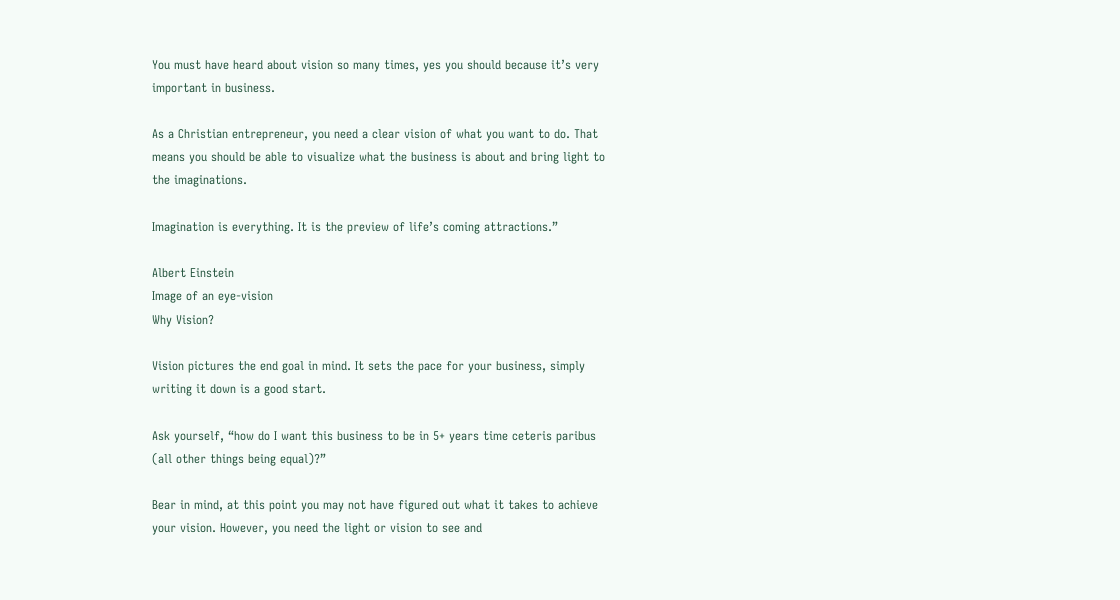You must have heard about vision so many times, yes you should because it’s very important in business.

As a Christian entrepreneur, you need a clear vision of what you want to do. That means you should be able to visualize what the business is about and bring light to the imaginations.

Imagination is everything. It is the preview of life’s coming attractions.”

Albert Einstein
Image of an eye-vision
Why Vision?

Vision pictures the end goal in mind. It sets the pace for your business, simply writing it down is a good start.

Ask yourself, “how do I want this business to be in 5+ years time ceteris paribus (all other things being equal)?”

Bear in mind, at this point you may not have figured out what it takes to achieve your vision. However, you need the light or vision to see and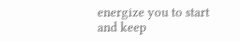energize you to start and keep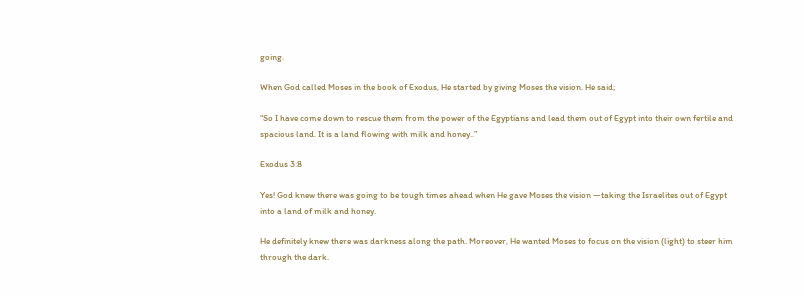going.

When God called Moses in the book of Exodus, He started by giving Moses the vision. He said;

“So I have come down to rescue them from the power of the Egyptians and lead them out of Egypt into their own fertile and spacious land. It is a land flowing with milk and honey..”

Exodus 3:8

Yes! God knew there was going to be tough times ahead when He gave Moses the vision —taking the Israelites out of Egypt into a land of milk and honey.

He definitely knew there was darkness along the path. Moreover, He wanted Moses to focus on the vision (light) to steer him through the dark.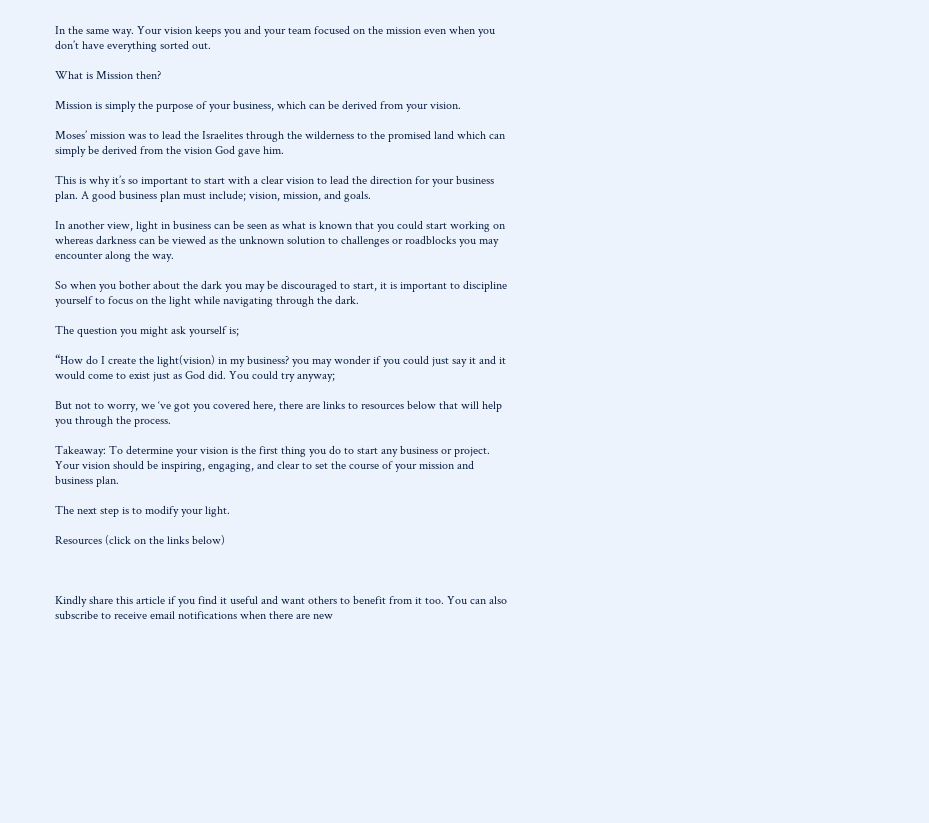In the same way. Your vision keeps you and your team focused on the mission even when you don’t have everything sorted out.

What is Mission then?

Mission is simply the purpose of your business, which can be derived from your vision.

Moses’ mission was to lead the Israelites through the wilderness to the promised land which can simply be derived from the vision God gave him.

This is why it’s so important to start with a clear vision to lead the direction for your business plan. A good business plan must include; vision, mission, and goals.

In another view, light in business can be seen as what is known that you could start working on whereas darkness can be viewed as the unknown solution to challenges or roadblocks you may encounter along the way.

So when you bother about the dark you may be discouraged to start, it is important to discipline yourself to focus on the light while navigating through the dark.

The question you might ask yourself is;

“How do I create the light(vision) in my business? you may wonder if you could just say it and it would come to exist just as God did. You could try anyway;

But not to worry, we ‘ve got you covered here, there are links to resources below that will help you through the process.

Takeaway: To determine your vision is the first thing you do to start any business or project. Your vision should be inspiring, engaging, and clear to set the course of your mission and business plan.

The next step is to modify your light.

Resources (click on the links below)



Kindly share this article if you find it useful and want others to benefit from it too. You can also subscribe to receive email notifications when there are new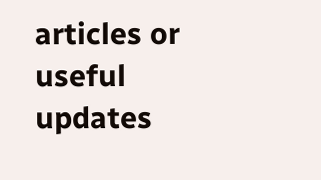articles or useful updates